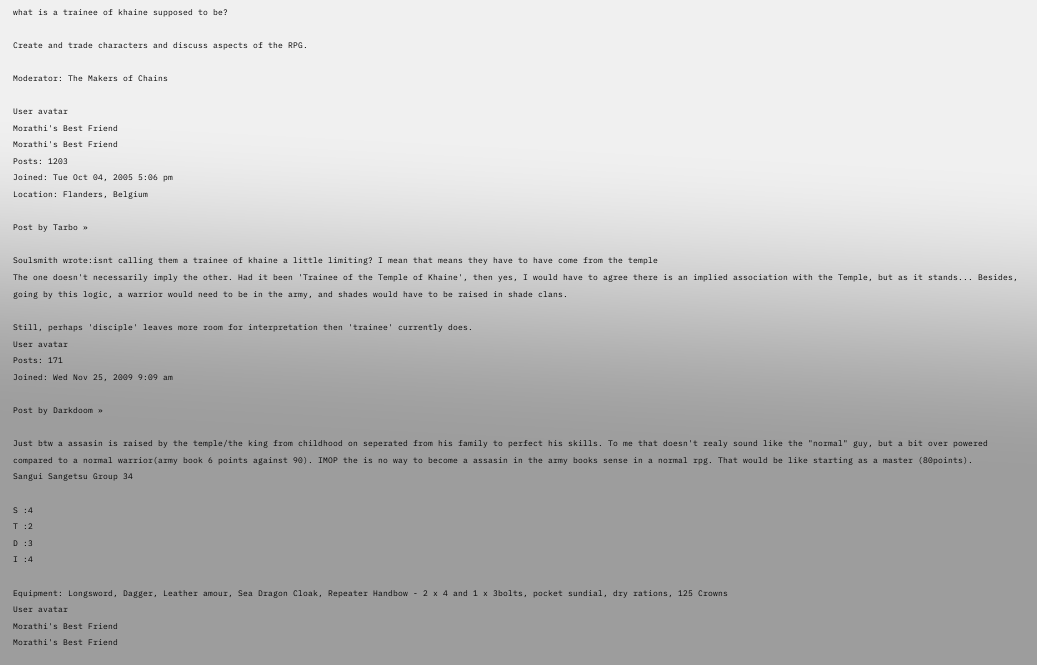what is a trainee of khaine supposed to be?

Create and trade characters and discuss aspects of the RPG.

Moderator: The Makers of Chains

User avatar
Morathi's Best Friend
Morathi's Best Friend
Posts: 1203
Joined: Tue Oct 04, 2005 5:06 pm
Location: Flanders, Belgium

Post by Tarbo »

Soulsmith wrote:isnt calling them a trainee of khaine a little limiting? I mean that means they have to have come from the temple
The one doesn't necessarily imply the other. Had it been 'Trainee of the Temple of Khaine', then yes, I would have to agree there is an implied association with the Temple, but as it stands... Besides, going by this logic, a warrior would need to be in the army, and shades would have to be raised in shade clans.

Still, perhaps 'disciple' leaves more room for interpretation then 'trainee' currently does.
User avatar
Posts: 171
Joined: Wed Nov 25, 2009 9:09 am

Post by Darkdoom »

Just btw a assasin is raised by the temple/the king from childhood on seperated from his family to perfect his skills. To me that doesn't realy sound like the "normal" guy, but a bit over powered compared to a normal warrior(army book 6 points against 90). IMOP the is no way to become a assasin in the army books sense in a normal rpg. That would be like starting as a master (80points).
Sangui Sangetsu Group 34

S :4
T :2
D :3
I :4

Equipment: Longsword, Dagger, Leather amour, Sea Dragon Cloak, Repeater Handbow - 2 x 4 and 1 x 3bolts, pocket sundial, dry rations, 125 Crowns
User avatar
Morathi's Best Friend
Morathi's Best Friend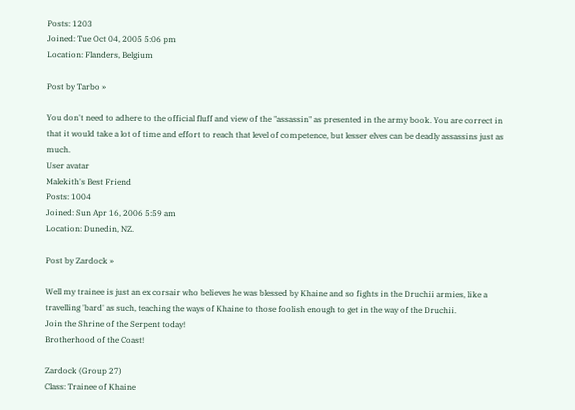Posts: 1203
Joined: Tue Oct 04, 2005 5:06 pm
Location: Flanders, Belgium

Post by Tarbo »

You don't need to adhere to the official fluff and view of the "assassin" as presented in the army book. You are correct in that it would take a lot of time and effort to reach that level of competence, but lesser elves can be deadly assassins just as much.
User avatar
Malekith's Best Friend
Posts: 1004
Joined: Sun Apr 16, 2006 5:59 am
Location: Dunedin, NZ.

Post by Zardock »

Well my trainee is just an ex corsair who believes he was blessed by Khaine and so fights in the Druchii armies, like a travelling 'bard' as such, teaching the ways of Khaine to those foolish enough to get in the way of the Druchii.
Join the Shrine of the Serpent today!
Brotherhood of the Coast!

Zardock (Group 27)
Class: Trainee of Khaine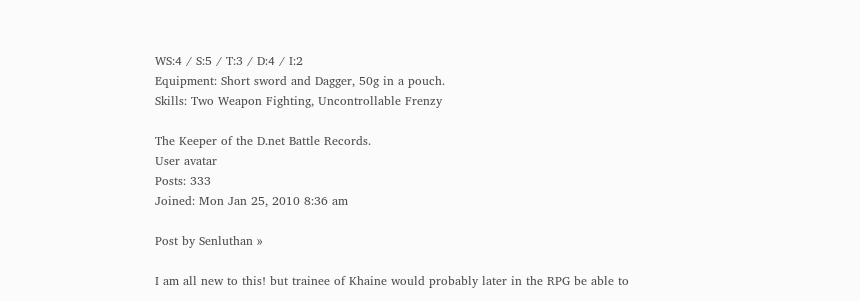WS:4 / S:5 / T:3 / D:4 / I:2
Equipment: Short sword and Dagger, 50g in a pouch.
Skills: Two Weapon Fighting, Uncontrollable Frenzy

The Keeper of the D.net Battle Records.
User avatar
Posts: 333
Joined: Mon Jan 25, 2010 8:36 am

Post by Senluthan »

I am all new to this! but trainee of Khaine would probably later in the RPG be able to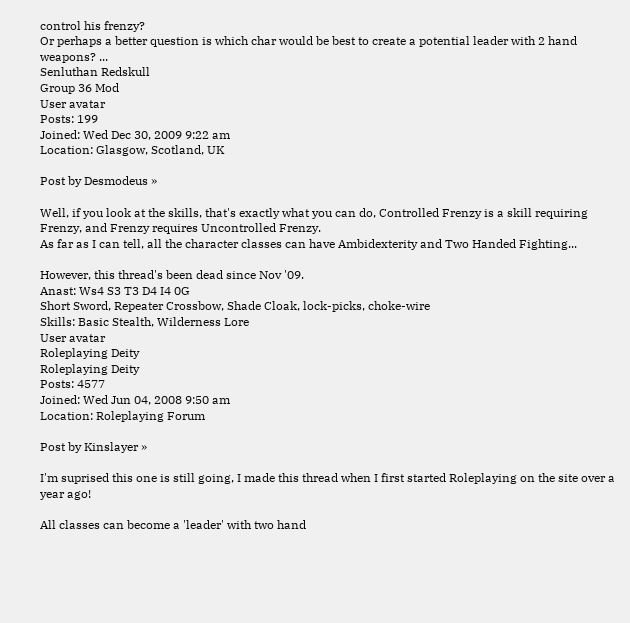control his frenzy?
Or perhaps a better question is which char would be best to create a potential leader with 2 hand weapons? ...
Senluthan Redskull
Group 36 Mod
User avatar
Posts: 199
Joined: Wed Dec 30, 2009 9:22 am
Location: Glasgow, Scotland, UK

Post by Desmodeus »

Well, if you look at the skills, that's exactly what you can do, Controlled Frenzy is a skill requiring Frenzy, and Frenzy requires Uncontrolled Frenzy.
As far as I can tell, all the character classes can have Ambidexterity and Two Handed Fighting...

However, this thread's been dead since Nov '09.
Anast: Ws4 S3 T3 D4 I4 0G
Short Sword, Repeater Crossbow, Shade Cloak, lock-picks, choke-wire
Skills: Basic Stealth, Wilderness Lore
User avatar
Roleplaying Deity
Roleplaying Deity
Posts: 4577
Joined: Wed Jun 04, 2008 9:50 am
Location: Roleplaying Forum

Post by Kinslayer »

I'm suprised this one is still going, I made this thread when I first started Roleplaying on the site over a year ago!

All classes can become a 'leader' with two hand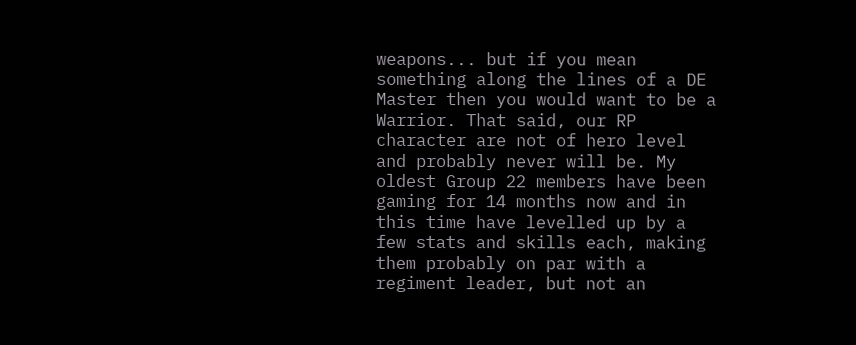weapons... but if you mean something along the lines of a DE Master then you would want to be a Warrior. That said, our RP character are not of hero level and probably never will be. My oldest Group 22 members have been gaming for 14 months now and in this time have levelled up by a few stats and skills each, making them probably on par with a regiment leader, but not an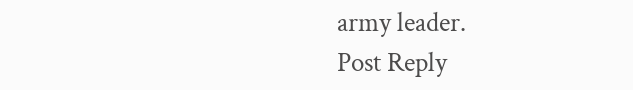army leader.
Post Reply